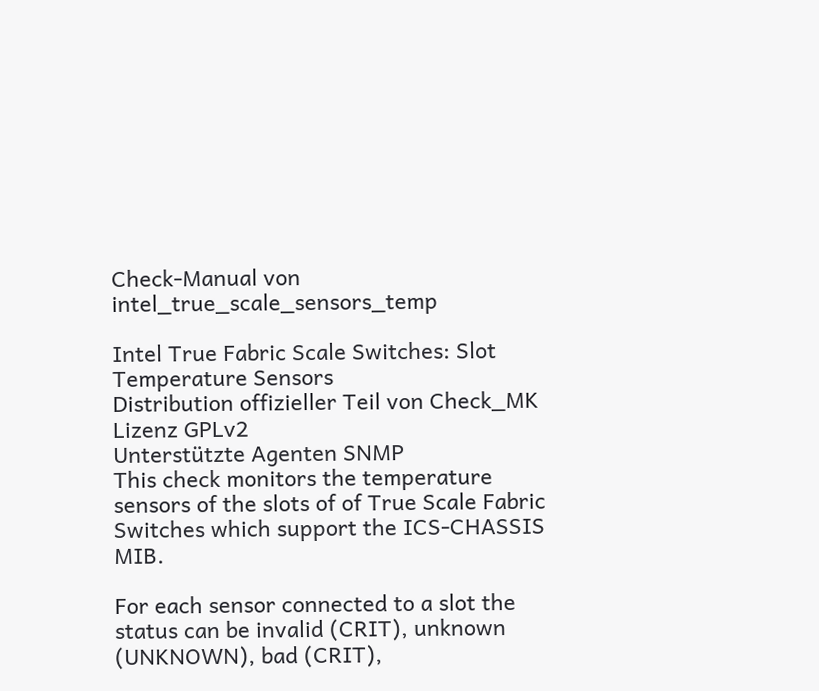Check-Manual von intel_true_scale_sensors_temp

Intel True Fabric Scale Switches: Slot Temperature Sensors
Distribution offizieller Teil von Check_MK
Lizenz GPLv2
Unterstützte Agenten SNMP
This check monitors the temperature sensors of the slots of of True Scale Fabric Switches which support the ICS-CHASSIS MIB.

For each sensor connected to a slot the status can be invalid (CRIT), unknown (UNKNOWN), bad (CRIT),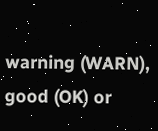warning (WARN), good (OK) or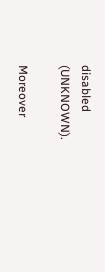disabled (UNKNOWN).

Moreover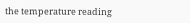the temperature reading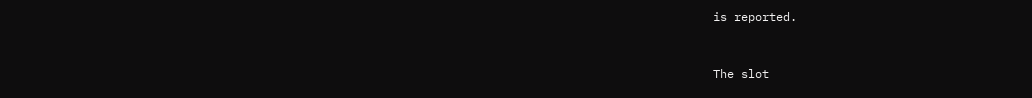is reported.


The slot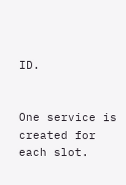ID.


One service is created for each slot.